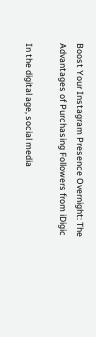Boost Your Instagram Presence Overnight: The Advantages of Purchasing Followers from iDigic

In the digital age, social media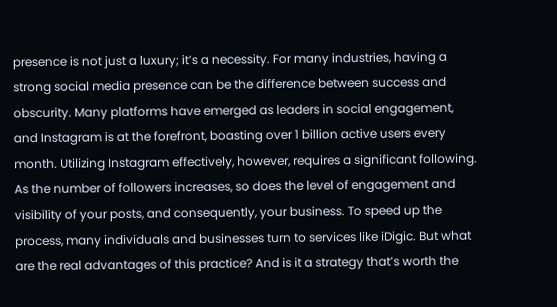presence is not just a luxury; it’s a necessity. For many industries, having a strong social media presence can be the difference between success and obscurity. Many platforms have emerged as leaders in social engagement, and Instagram is at the forefront, boasting over 1 billion active users every month. Utilizing Instagram effectively, however, requires a significant following.
As the number of followers increases, so does the level of engagement and visibility of your posts, and consequently, your business. To speed up the process, many individuals and businesses turn to services like iDigic. But what are the real advantages of this practice? And is it a strategy that’s worth the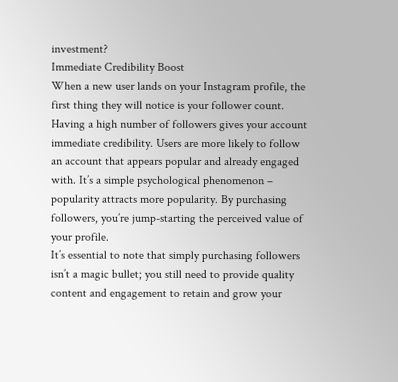investment?
Immediate Credibility Boost
When a new user lands on your Instagram profile, the first thing they will notice is your follower count. Having a high number of followers gives your account immediate credibility. Users are more likely to follow an account that appears popular and already engaged with. It’s a simple psychological phenomenon – popularity attracts more popularity. By purchasing followers, you’re jump-starting the perceived value of your profile.
It’s essential to note that simply purchasing followers isn’t a magic bullet; you still need to provide quality content and engagement to retain and grow your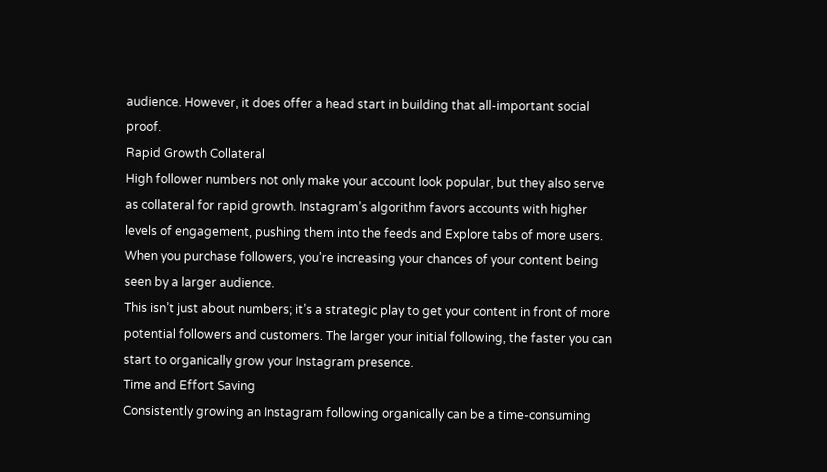audience. However, it does offer a head start in building that all-important social proof.
Rapid Growth Collateral
High follower numbers not only make your account look popular, but they also serve as collateral for rapid growth. Instagram’s algorithm favors accounts with higher levels of engagement, pushing them into the feeds and Explore tabs of more users. When you purchase followers, you’re increasing your chances of your content being seen by a larger audience.
This isn’t just about numbers; it’s a strategic play to get your content in front of more potential followers and customers. The larger your initial following, the faster you can start to organically grow your Instagram presence.
Time and Effort Saving
Consistently growing an Instagram following organically can be a time-consuming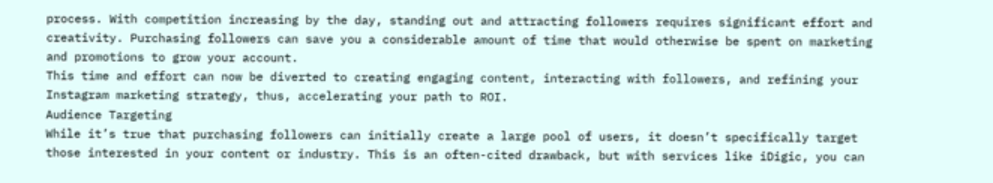process. With competition increasing by the day, standing out and attracting followers requires significant effort and creativity. Purchasing followers can save you a considerable amount of time that would otherwise be spent on marketing and promotions to grow your account.
This time and effort can now be diverted to creating engaging content, interacting with followers, and refining your Instagram marketing strategy, thus, accelerating your path to ROI.
Audience Targeting
While it’s true that purchasing followers can initially create a large pool of users, it doesn’t specifically target those interested in your content or industry. This is an often-cited drawback, but with services like iDigic, you can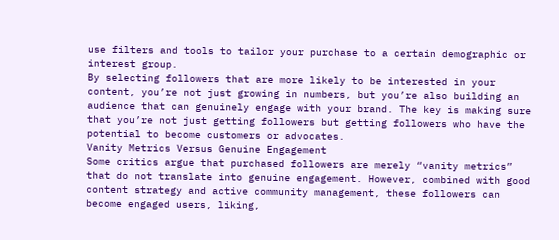use filters and tools to tailor your purchase to a certain demographic or interest group.
By selecting followers that are more likely to be interested in your content, you’re not just growing in numbers, but you’re also building an audience that can genuinely engage with your brand. The key is making sure that you’re not just getting followers but getting followers who have the potential to become customers or advocates.
Vanity Metrics Versus Genuine Engagement
Some critics argue that purchased followers are merely “vanity metrics” that do not translate into genuine engagement. However, combined with good content strategy and active community management, these followers can become engaged users, liking,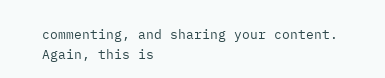commenting, and sharing your content.
Again, this is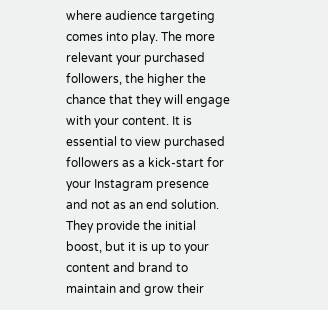where audience targeting comes into play. The more relevant your purchased followers, the higher the chance that they will engage with your content. It is essential to view purchased followers as a kick-start for your Instagram presence and not as an end solution. They provide the initial boost, but it is up to your content and brand to maintain and grow their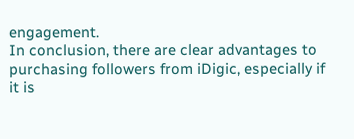engagement.
In conclusion, there are clear advantages to purchasing followers from iDigic, especially if it is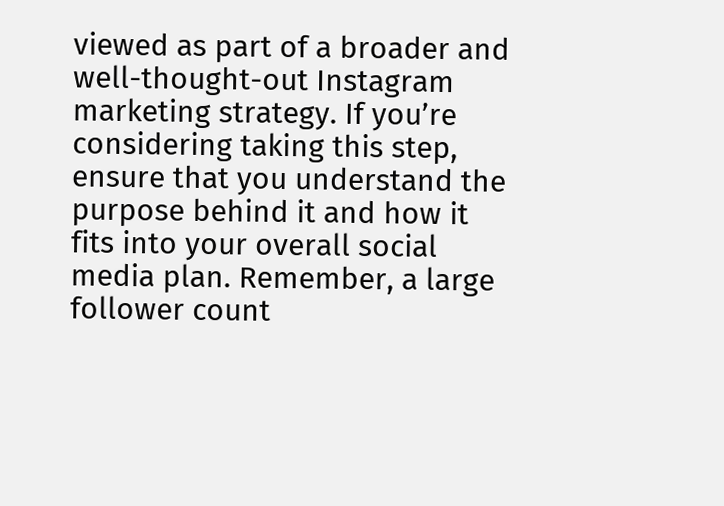viewed as part of a broader and well-thought-out Instagram marketing strategy. If you’re considering taking this step, ensure that you understand the purpose behind it and how it fits into your overall social media plan. Remember, a large follower count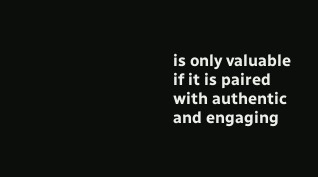is only valuable if it is paired with authentic and engaging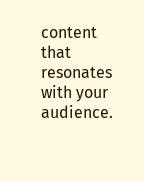content that resonates with your audience.